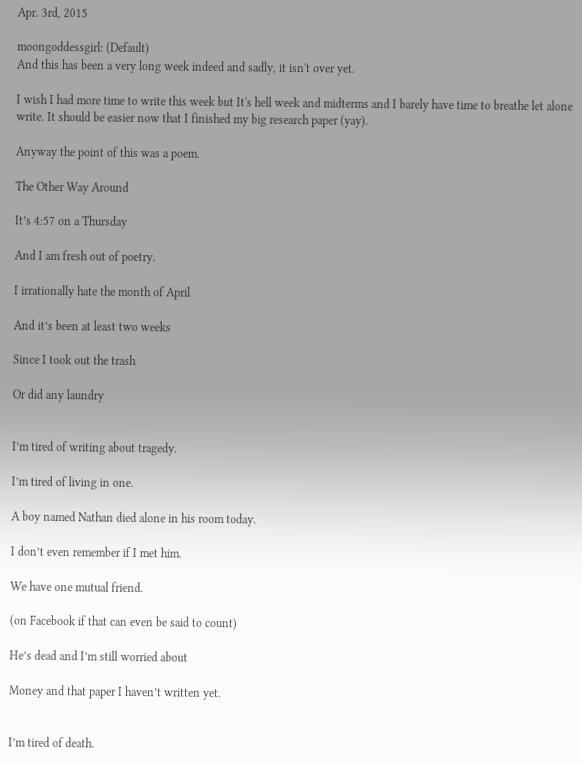Apr. 3rd, 2015

moongoddessgirl: (Default)
And this has been a very long week indeed and sadly, it isn't over yet.

I wish I had more time to write this week but It's hell week and midterms and I barely have time to breathe let alone write. It should be easier now that I finished my big research paper (yay).

Anyway the point of this was a poem.

The Other Way Around

It’s 4:57 on a Thursday

And I am fresh out of poetry.

I irrationally hate the month of April

And it’s been at least two weeks

Since I took out the trash

Or did any laundry


I’m tired of writing about tragedy.

I’m tired of living in one.

A boy named Nathan died alone in his room today.

I don’t even remember if I met him.

We have one mutual friend.

(on Facebook if that can even be said to count)

He’s dead and I’m still worried about

Money and that paper I haven’t written yet.


I’m tired of death.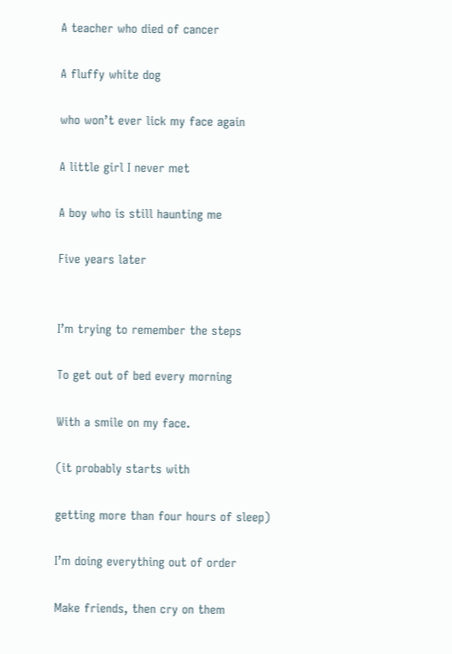A teacher who died of cancer

A fluffy white dog

who won’t ever lick my face again

A little girl I never met

A boy who is still haunting me

Five years later


I’m trying to remember the steps

To get out of bed every morning

With a smile on my face.

(it probably starts with

getting more than four hours of sleep)

I’m doing everything out of order

Make friends, then cry on them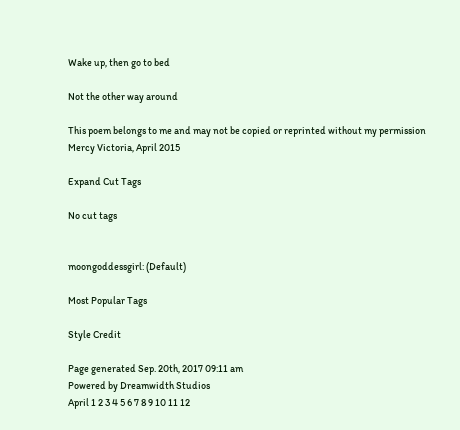Wake up, then go to bed

Not the other way around

This poem belongs to me and may not be copied or reprinted without my permission
Mercy Victoria, April 2015

Expand Cut Tags

No cut tags


moongoddessgirl: (Default)

Most Popular Tags

Style Credit

Page generated Sep. 20th, 2017 09:11 am
Powered by Dreamwidth Studios
April 1 2 3 4 5 6 7 8 9 10 11 12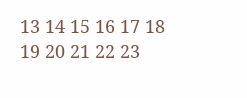13 14 15 16 17 18 19 20 21 22 23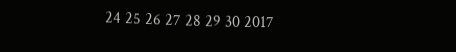24 25 26 27 28 29 30 2017